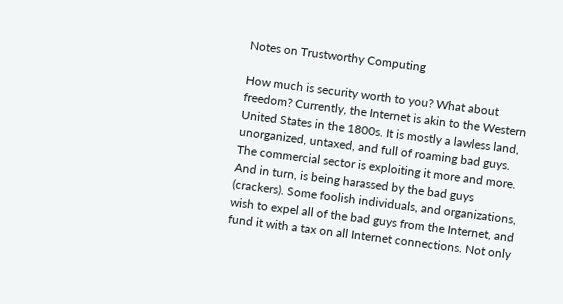Notes on Trustworthy Computing

How much is security worth to you? What about freedom? Currently, the Internet is akin to the Western United States in the 1800s. It is mostly a lawless land, unorganized, untaxed, and full of roaming bad guys. The commercial sector is exploiting it more and more. And in turn, is being harassed by the bad guys (crackers). Some foolish individuals, and organizations, wish to expel all of the bad guys from the Internet, and fund it with a tax on all Internet connections. Not only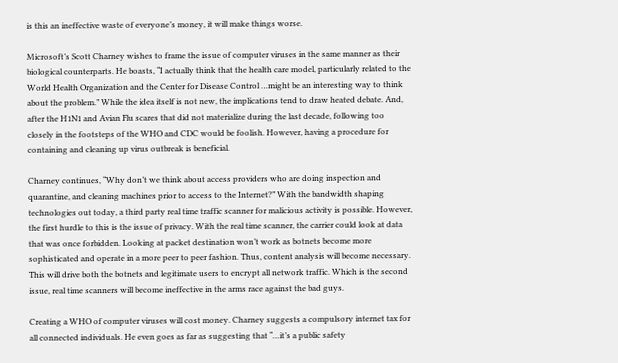is this an ineffective waste of everyone’s money, it will make things worse.

Microsoft’s Scott Charney wishes to frame the issue of computer viruses in the same manner as their biological counterparts. He boasts, “I actually think that the health care model, particularly related to the World Health Organization and the Center for Disease Control …might be an interesting way to think about the problem.” While the idea itself is not new, the implications tend to draw heated debate. And, after the H1N1 and Avian Flu scares that did not materialize during the last decade, following too closely in the footsteps of the WHO and CDC would be foolish. However, having a procedure for containing and cleaning up virus outbreak is beneficial.

Charney continues, “Why don’t we think about access providers who are doing inspection and quarantine, and cleaning machines prior to access to the Internet?” With the bandwidth shaping technologies out today, a third party real time traffic scanner for malicious activity is possible. However, the first hurdle to this is the issue of privacy. With the real time scanner, the carrier could look at data that was once forbidden. Looking at packet destination won’t work as botnets become more sophisticated and operate in a more peer to peer fashion. Thus, content analysis will become necessary. This will drive both the botnets and legitimate users to encrypt all network traffic. Which is the second issue, real time scanners will become ineffective in the arms race against the bad guys.

Creating a WHO of computer viruses will cost money. Charney suggests a compulsory internet tax for all connected individuals. He even goes as far as suggesting that “…it’s a public safety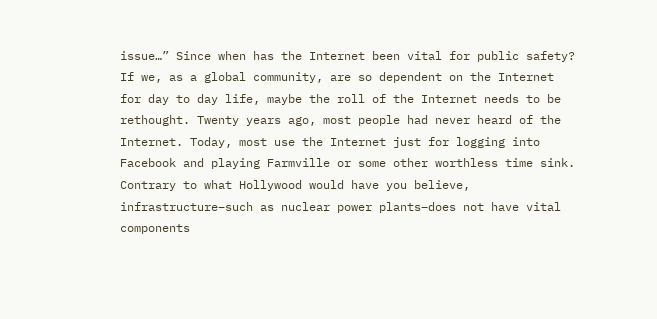issue…” Since when has the Internet been vital for public safety? If we, as a global community, are so dependent on the Internet for day to day life, maybe the roll of the Internet needs to be rethought. Twenty years ago, most people had never heard of the Internet. Today, most use the Internet just for logging into Facebook and playing Farmville or some other worthless time sink. Contrary to what Hollywood would have you believe, infrastructure–such as nuclear power plants–does not have vital components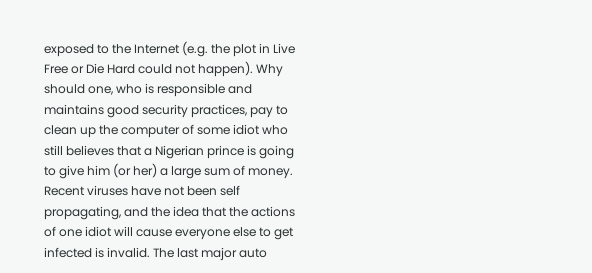exposed to the Internet (e.g. the plot in Live Free or Die Hard could not happen). Why should one, who is responsible and maintains good security practices, pay to clean up the computer of some idiot who still believes that a Nigerian prince is going to give him (or her) a large sum of money. Recent viruses have not been self propagating, and the idea that the actions of one idiot will cause everyone else to get infected is invalid. The last major auto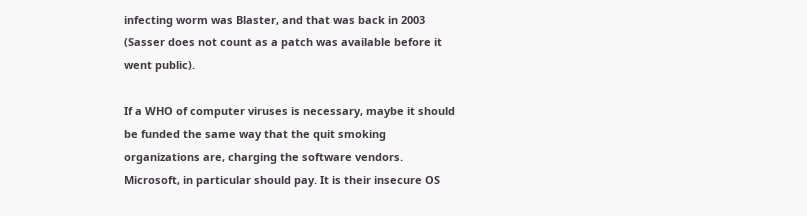infecting worm was Blaster, and that was back in 2003 (Sasser does not count as a patch was available before it went public).

If a WHO of computer viruses is necessary, maybe it should be funded the same way that the quit smoking organizations are, charging the software vendors. Microsoft, in particular should pay. It is their insecure OS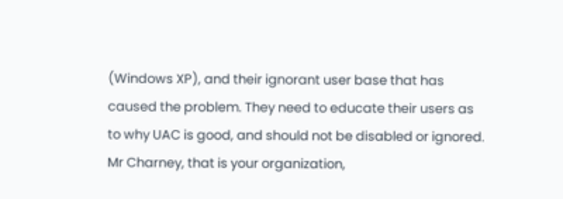(Windows XP), and their ignorant user base that has caused the problem. They need to educate their users as to why UAC is good, and should not be disabled or ignored. Mr Charney, that is your organization,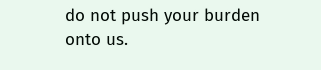do not push your burden onto us.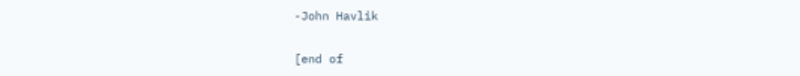-John Havlik

[end of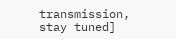transmission, stay tuned]